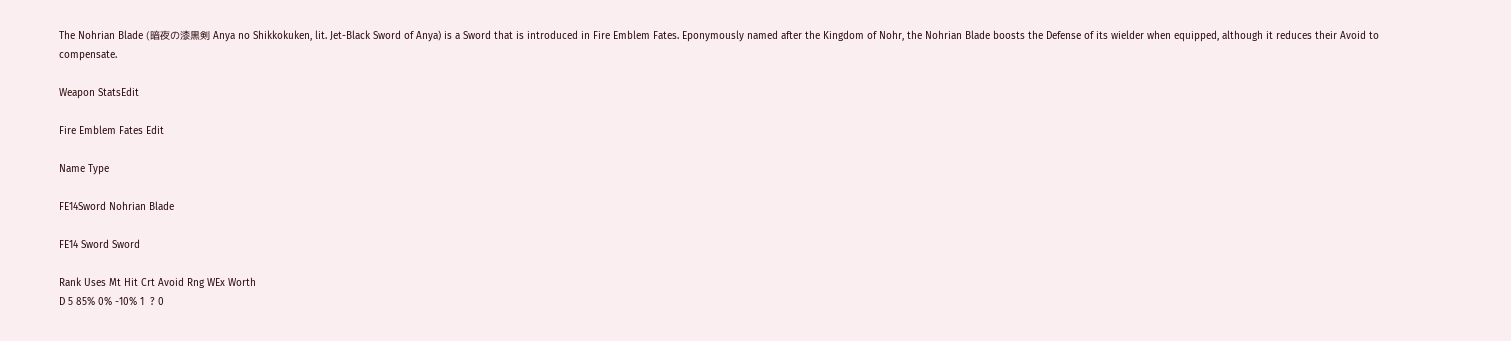The Nohrian Blade (暗夜の漆黒剣 Anya no Shikkokuken, lit. Jet-Black Sword of Anya) is a Sword that is introduced in Fire Emblem Fates. Eponymously named after the Kingdom of Nohr, the Nohrian Blade boosts the Defense of its wielder when equipped, although it reduces their Avoid to compensate.

Weapon StatsEdit

Fire Emblem Fates Edit

Name Type

FE14Sword Nohrian Blade

FE14 Sword Sword

Rank Uses Mt Hit Crt Avoid Rng WEx Worth
D 5 85% 0% -10% 1  ? 0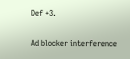Def +3.

Ad blocker interference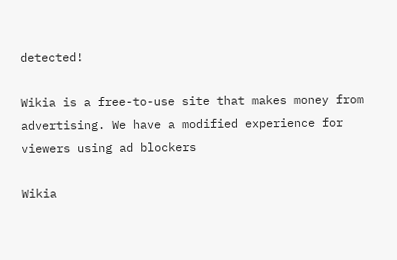detected!

Wikia is a free-to-use site that makes money from advertising. We have a modified experience for viewers using ad blockers

Wikia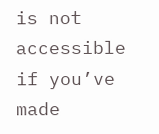is not accessible if you’ve made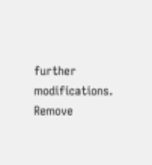further modifications. Remove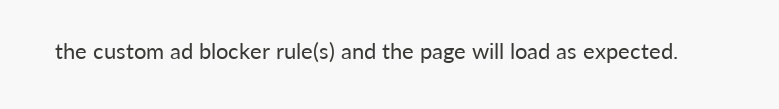the custom ad blocker rule(s) and the page will load as expected.